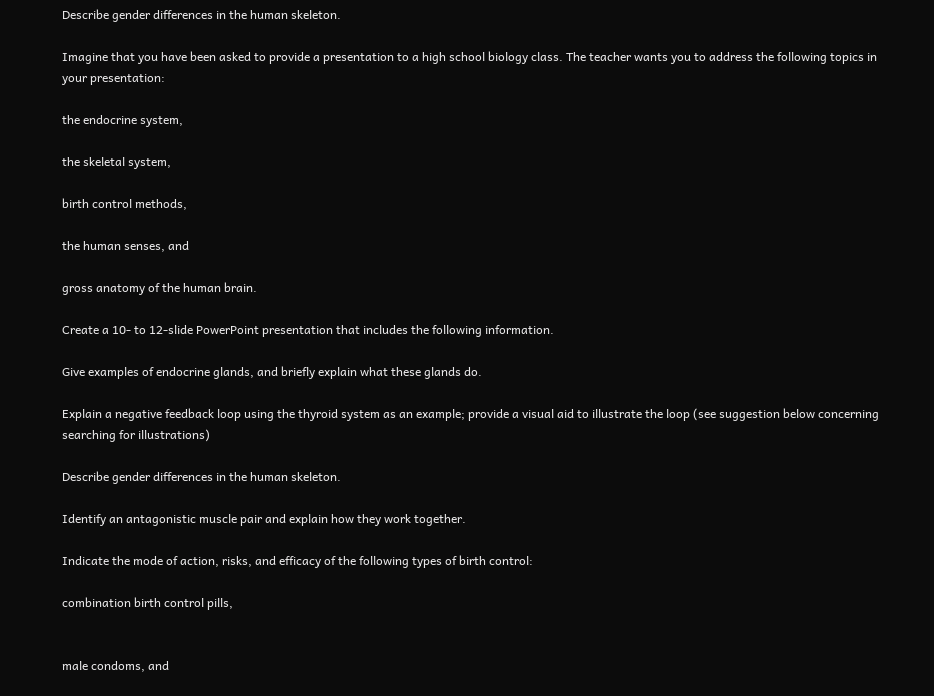Describe gender differences in the human skeleton.

Imagine that you have been asked to provide a presentation to a high school biology class. The teacher wants you to address the following topics in your presentation:

the endocrine system,

the skeletal system,

birth control methods,

the human senses, and

gross anatomy of the human brain.

Create a 10- to 12-slide PowerPoint presentation that includes the following information.

Give examples of endocrine glands, and briefly explain what these glands do.

Explain a negative feedback loop using the thyroid system as an example; provide a visual aid to illustrate the loop (see suggestion below concerning searching for illustrations)

Describe gender differences in the human skeleton.

Identify an antagonistic muscle pair and explain how they work together.

Indicate the mode of action, risks, and efficacy of the following types of birth control:

combination birth control pills,


male condoms, and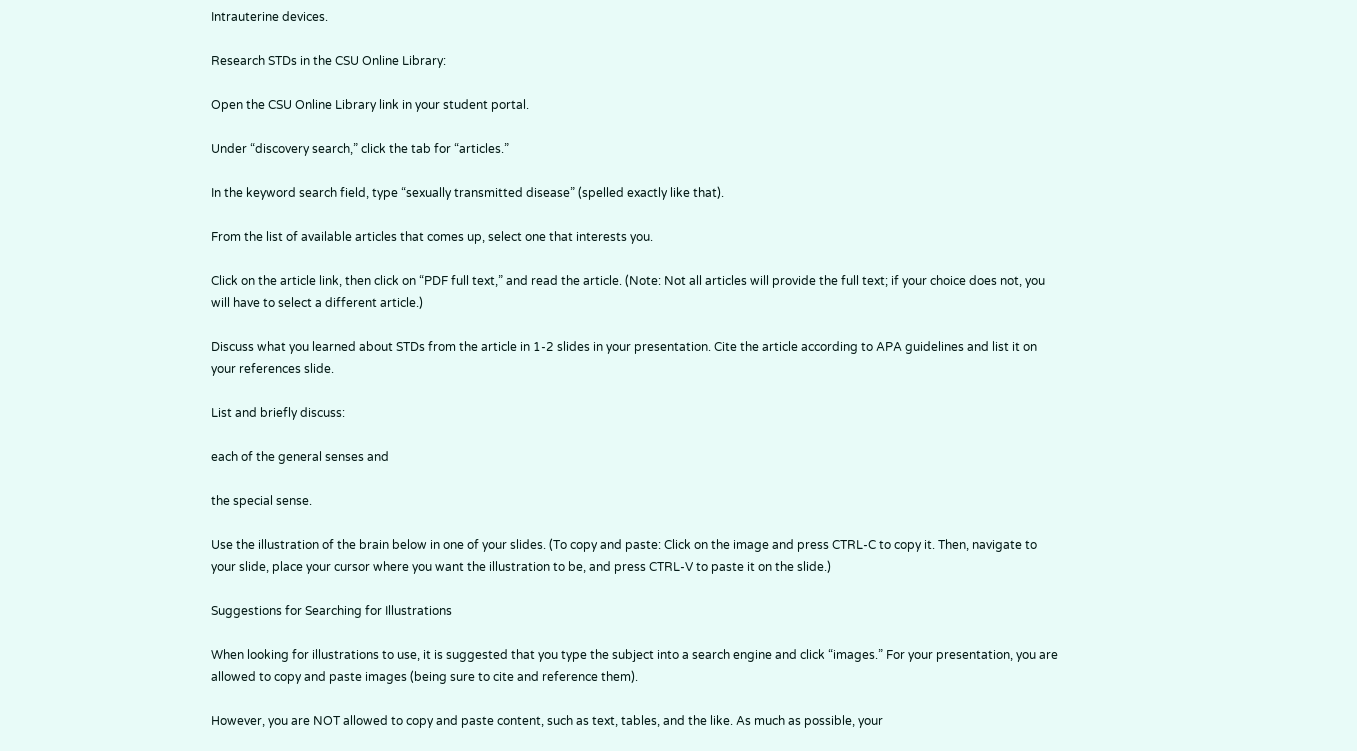Intrauterine devices.

Research STDs in the CSU Online Library:

Open the CSU Online Library link in your student portal.

Under “discovery search,” click the tab for “articles.”

In the keyword search field, type “sexually transmitted disease” (spelled exactly like that).

From the list of available articles that comes up, select one that interests you.

Click on the article link, then click on “PDF full text,” and read the article. (Note: Not all articles will provide the full text; if your choice does not, you will have to select a different article.)

Discuss what you learned about STDs from the article in 1-2 slides in your presentation. Cite the article according to APA guidelines and list it on your references slide.

List and briefly discuss:

each of the general senses and

the special sense.

Use the illustration of the brain below in one of your slides. (To copy and paste: Click on the image and press CTRL-C to copy it. Then, navigate to your slide, place your cursor where you want the illustration to be, and press CTRL-V to paste it on the slide.)

Suggestions for Searching for Illustrations

When looking for illustrations to use, it is suggested that you type the subject into a search engine and click “images.” For your presentation, you are allowed to copy and paste images (being sure to cite and reference them).

However, you are NOT allowed to copy and paste content, such as text, tables, and the like. As much as possible, your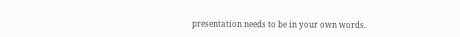presentation needs to be in your own words.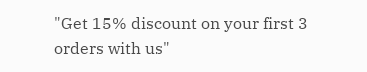"Get 15% discount on your first 3 orders with us"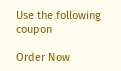Use the following coupon

Order Now